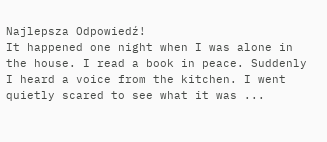Najlepsza Odpowiedź!
It happened one night when I was alone in the house. I read a book in peace. Suddenly I heard a voice from the kitchen. I went quietly scared to see what it was ...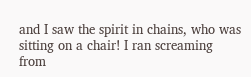and I saw the spirit in chains, who was sitting on a chair! I ran screaming from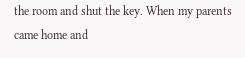the room and shut the key. When my parents came home and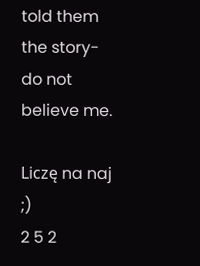told them the story-do not believe me.

Liczę na naj ;)
2 5 2